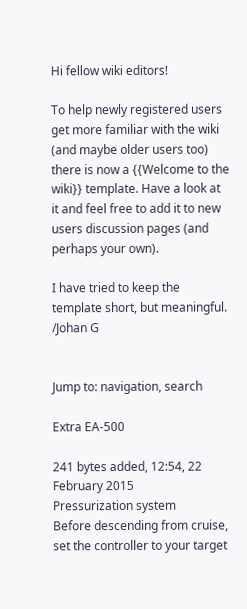Hi fellow wiki editors!

To help newly registered users get more familiar with the wiki (and maybe older users too) there is now a {{Welcome to the wiki}} template. Have a look at it and feel free to add it to new users discussion pages (and perhaps your own).

I have tried to keep the template short, but meaningful. /Johan G


Jump to: navigation, search

Extra EA-500

241 bytes added, 12:54, 22 February 2015
Pressurization system
Before descending from cruise, set the controller to your target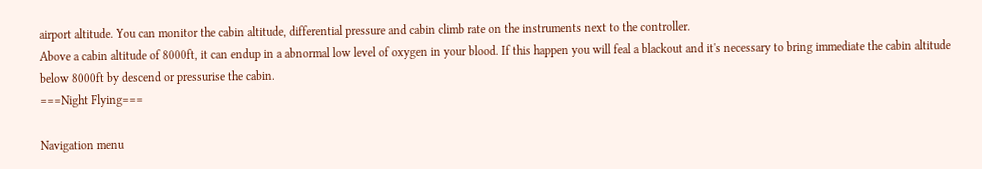airport altitude. You can monitor the cabin altitude, differential pressure and cabin climb rate on the instruments next to the controller.
Above a cabin altitude of 8000ft, it can endup in a abnormal low level of oxygen in your blood. If this happen you will feal a blackout and it's necessary to bring immediate the cabin altitude below 8000ft by descend or pressurise the cabin.
===Night Flying===

Navigation menu